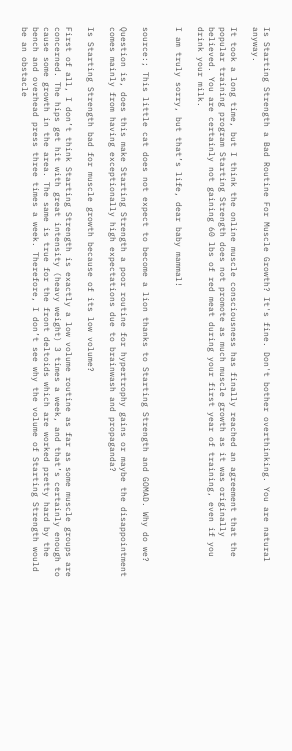Is Starting Strength a Bad Routine For Muscle Growth? It's fine. Don't bother overthinking. You are natural anyway.

It took a long time, but I think the online muscle consciousness has finally reached an agreement that the popular training program Starting Strength does not promote as much muscle growth as it was originally believed. You are certainly not gaining 60 lbs of red meat during your first year of training, even if you drink your milk.

I am truly sorry, but that’s life, dear baby mammal!


source:; This little cat does not expect to become a lion thanks to Starting Strength and GOMAD. Why do we?

Question is, does this make Starting Strength a poor routine for hypertrophy gains or maybe the disappointment comes mainly from having exceptionally high expectations due to brainwash and propaganda?

Is Starting Strength bad for muscle growth because of its low volume?

First of all, I don’t think Starting Strength is exactly a low volume routine as far as some muscle groups are concerned. The hips get hit with great intensity (heavy weight) 3 times a week, and that’s certainly enough to cause some growth in the area. The same is true for the front deltoids which are worked pretty hard by the bench and overhead press three times a week. Therefore, I don’t see why the volume of Starting Strength would be an obstacle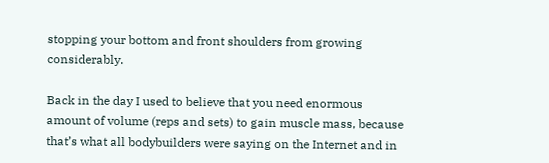stopping your bottom and front shoulders from growing considerably.

Back in the day I used to believe that you need enormous amount of volume (reps and sets) to gain muscle mass, because that’s what all bodybuilders were saying on the Internet and in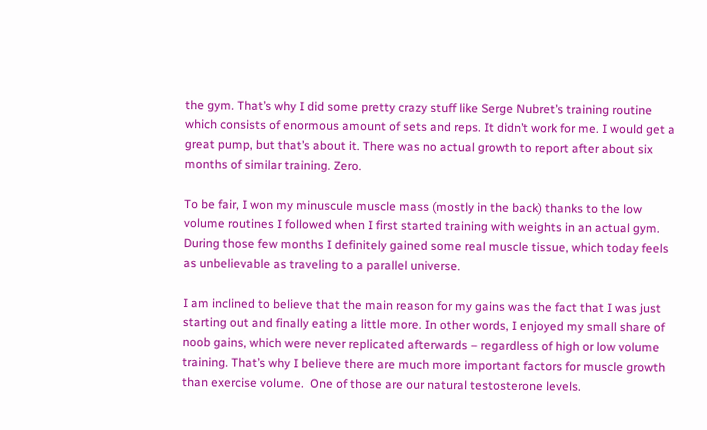the gym. That’s why I did some pretty crazy stuff like Serge Nubret’s training routine which consists of enormous amount of sets and reps. It didn’t work for me. I would get a great pump, but that’s about it. There was no actual growth to report after about six months of similar training. Zero.

To be fair, I won my minuscule muscle mass (mostly in the back) thanks to the low volume routines I followed when I first started training with weights in an actual gym. During those few months I definitely gained some real muscle tissue, which today feels as unbelievable as traveling to a parallel universe.

I am inclined to believe that the main reason for my gains was the fact that I was just starting out and finally eating a little more. In other words, I enjoyed my small share of noob gains, which were never replicated afterwards – regardless of high or low volume training. That’s why I believe there are much more important factors for muscle growth than exercise volume.  One of those are our natural testosterone levels.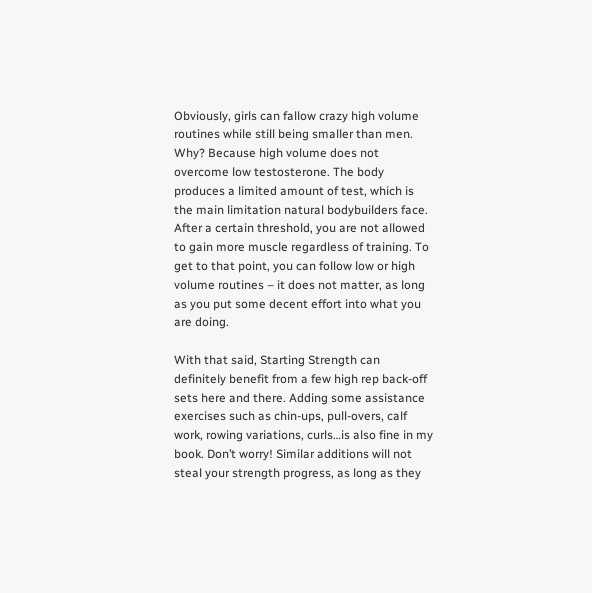Obviously, girls can fallow crazy high volume routines while still being smaller than men. Why? Because high volume does not overcome low testosterone. The body produces a limited amount of test, which is the main limitation natural bodybuilders face. After a certain threshold, you are not allowed to gain more muscle regardless of training. To get to that point, you can follow low or high volume routines – it does not matter, as long as you put some decent effort into what you are doing.

With that said, Starting Strength can definitely benefit from a few high rep back-off sets here and there. Adding some assistance exercises such as chin-ups, pull-overs, calf work, rowing variations, curls…is also fine in my book. Don’t worry! Similar additions will not steal your strength progress, as long as they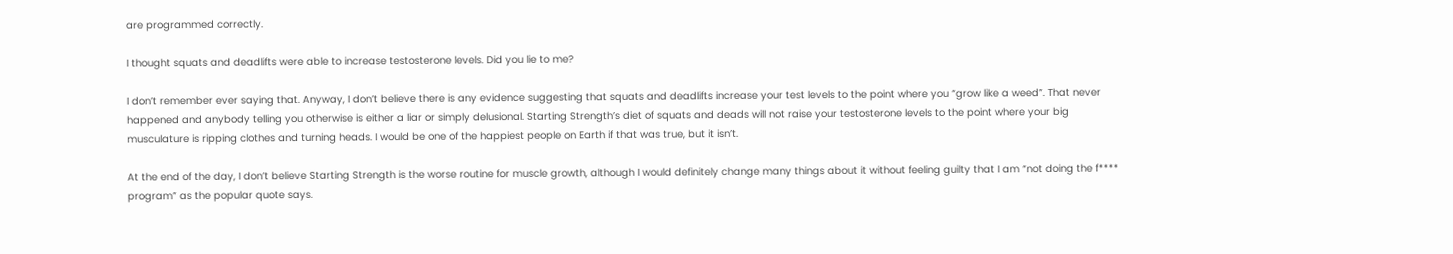are programmed correctly.

I thought squats and deadlifts were able to increase testosterone levels. Did you lie to me?

I don’t remember ever saying that. Anyway, I don’t believe there is any evidence suggesting that squats and deadlifts increase your test levels to the point where you “grow like a weed”. That never happened and anybody telling you otherwise is either a liar or simply delusional. Starting Strength’s diet of squats and deads will not raise your testosterone levels to the point where your big musculature is ripping clothes and turning heads. I would be one of the happiest people on Earth if that was true, but it isn’t.

At the end of the day, I don’t believe Starting Strength is the worse routine for muscle growth, although I would definitely change many things about it without feeling guilty that I am “not doing the f**** program” as the popular quote says.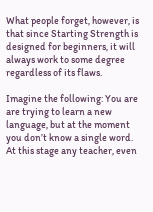What people forget, however, is that since Starting Strength is designed for beginners, it will always work to some degree regardless of its flaws.

Imagine the following: You are are trying to learn a new language, but at the moment you don’t know a single word. At this stage any teacher, even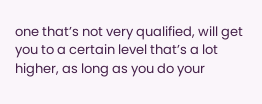one that’s not very qualified, will get you to a certain level that’s a lot higher, as long as you do your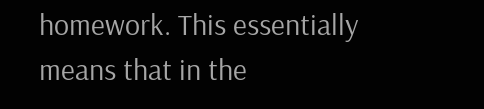homework. This essentially means that in the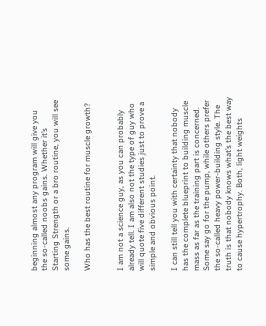beginning almost any program will give you the so-called noobs gains. Whether it’s Starting Strength or a bro routine, you will see some gains.

Who has the best routine for muscle growth?


I am not a science guy, as you can probably already tell. I am also not the type of guy who will quote five different studies just to prove a simple and obvious point.

I can still tell you with certainty that nobody has the complete blueprint to building muscle mass as far as the training part is concerned. Some say go for the pump, while others prefer the so-called heavy power-building style. The truth is that nobody knows what’s the best way to cause hypertrophy. Both, light weights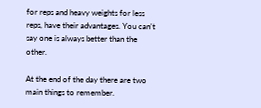for reps and heavy weights for less reps, have their advantages. You can’t say one is always better than the other.

At the end of the day there are two main things to remember.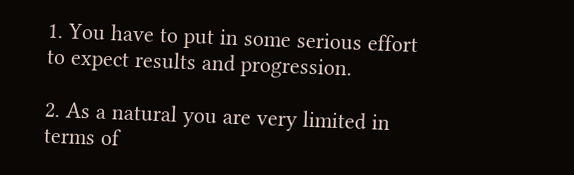1. You have to put in some serious effort to expect results and progression.

2. As a natural you are very limited in terms of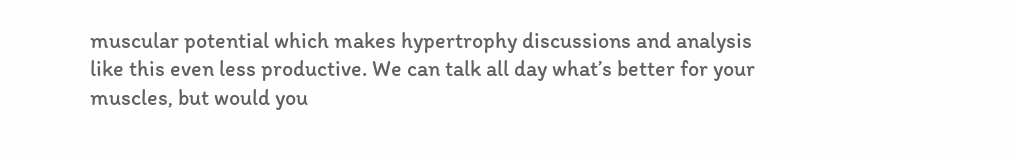muscular potential which makes hypertrophy discussions and analysis like this even less productive. We can talk all day what’s better for your muscles, but would you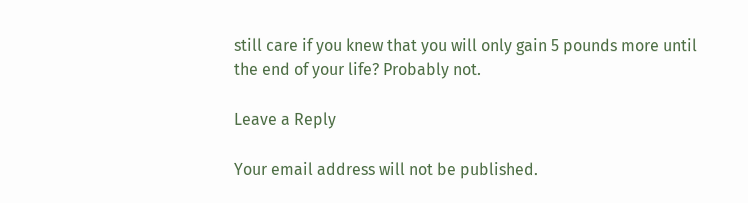still care if you knew that you will only gain 5 pounds more until the end of your life? Probably not.

Leave a Reply

Your email address will not be published.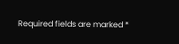Required fields are marked *